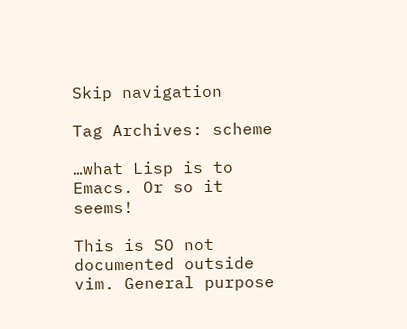Skip navigation

Tag Archives: scheme

…what Lisp is to Emacs. Or so it seems!

This is SO not documented outside vim. General purpose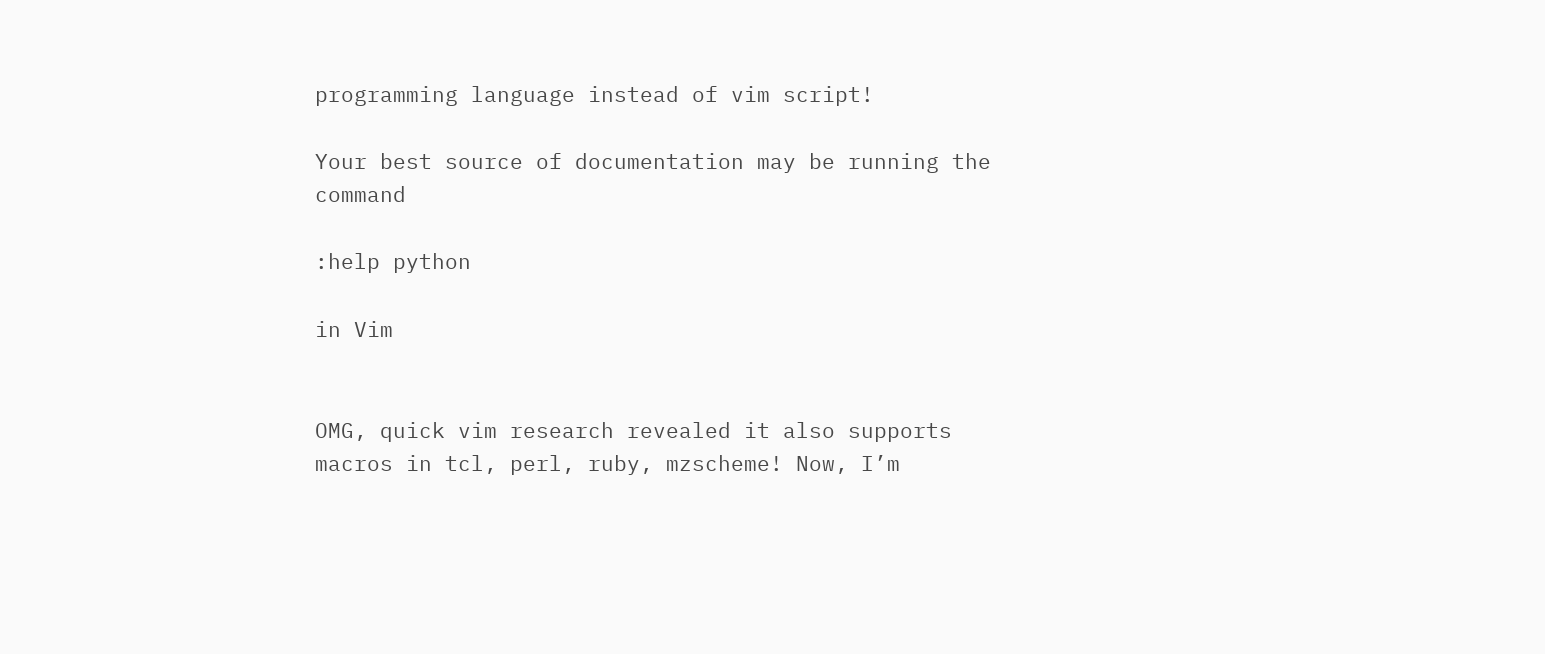programming language instead of vim script!

Your best source of documentation may be running the command

:help python

in Vim


OMG, quick vim research revealed it also supports macros in tcl, perl, ruby, mzscheme! Now, I’m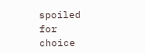spoiled for choice